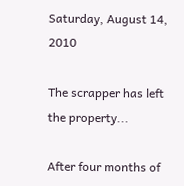Saturday, August 14, 2010

The scrapper has left the property...

After four months of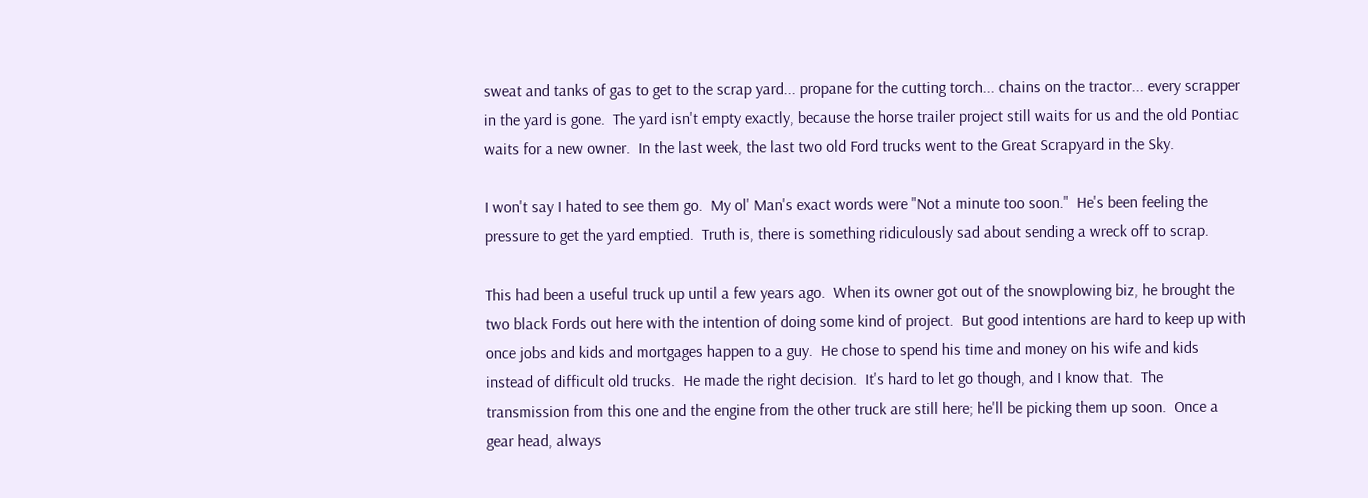sweat and tanks of gas to get to the scrap yard... propane for the cutting torch... chains on the tractor... every scrapper in the yard is gone.  The yard isn't empty exactly, because the horse trailer project still waits for us and the old Pontiac waits for a new owner.  In the last week, the last two old Ford trucks went to the Great Scrapyard in the Sky.

I won't say I hated to see them go.  My ol' Man's exact words were "Not a minute too soon."  He's been feeling the pressure to get the yard emptied.  Truth is, there is something ridiculously sad about sending a wreck off to scrap.

This had been a useful truck up until a few years ago.  When its owner got out of the snowplowing biz, he brought the two black Fords out here with the intention of doing some kind of project.  But good intentions are hard to keep up with once jobs and kids and mortgages happen to a guy.  He chose to spend his time and money on his wife and kids instead of difficult old trucks.  He made the right decision.  It's hard to let go though, and I know that.  The transmission from this one and the engine from the other truck are still here; he'll be picking them up soon.  Once a gear head, always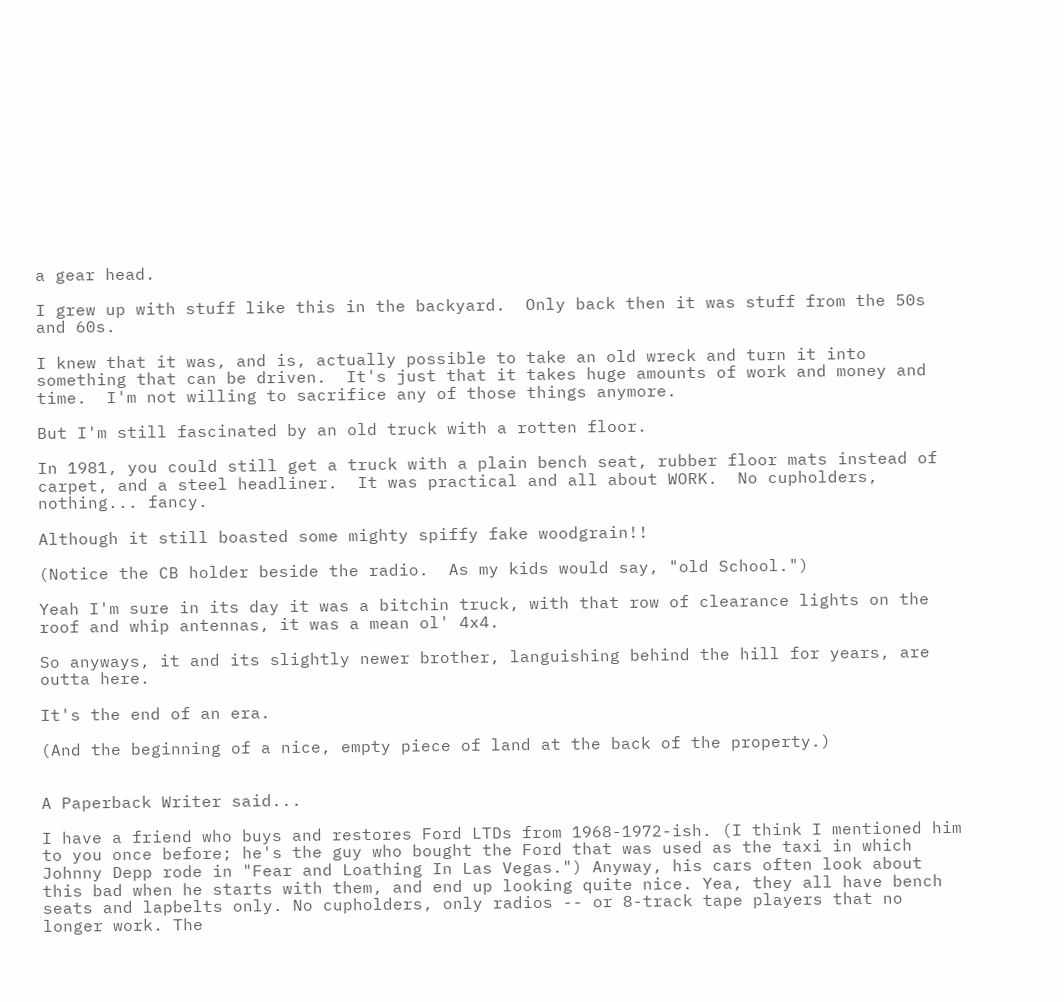a gear head.

I grew up with stuff like this in the backyard.  Only back then it was stuff from the 50s and 60s.

I knew that it was, and is, actually possible to take an old wreck and turn it into something that can be driven.  It's just that it takes huge amounts of work and money and time.  I'm not willing to sacrifice any of those things anymore.

But I'm still fascinated by an old truck with a rotten floor.

In 1981, you could still get a truck with a plain bench seat, rubber floor mats instead of carpet, and a steel headliner.  It was practical and all about WORK.  No cupholders, nothing... fancy.

Although it still boasted some mighty spiffy fake woodgrain!!

(Notice the CB holder beside the radio.  As my kids would say, "old School.")

Yeah I'm sure in its day it was a bitchin truck, with that row of clearance lights on the roof and whip antennas, it was a mean ol' 4x4.

So anyways, it and its slightly newer brother, languishing behind the hill for years, are outta here.

It's the end of an era.

(And the beginning of a nice, empty piece of land at the back of the property.)


A Paperback Writer said...

I have a friend who buys and restores Ford LTDs from 1968-1972-ish. (I think I mentioned him to you once before; he's the guy who bought the Ford that was used as the taxi in which Johnny Depp rode in "Fear and Loathing In Las Vegas.") Anyway, his cars often look about this bad when he starts with them, and end up looking quite nice. Yea, they all have bench seats and lapbelts only. No cupholders, only radios -- or 8-track tape players that no longer work. The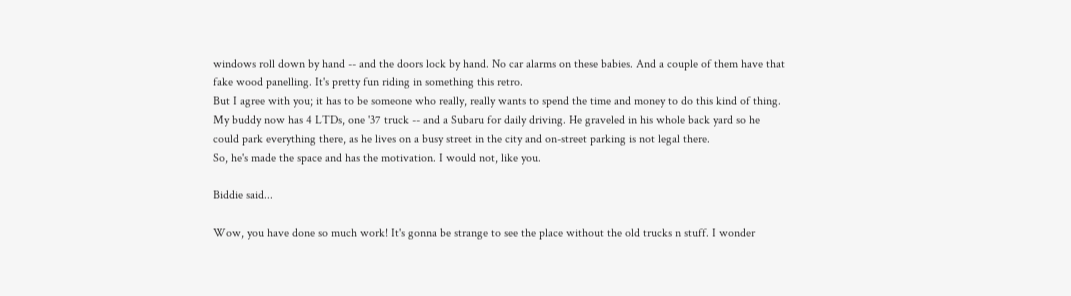windows roll down by hand -- and the doors lock by hand. No car alarms on these babies. And a couple of them have that fake wood panelling. It's pretty fun riding in something this retro.
But I agree with you; it has to be someone who really, really wants to spend the time and money to do this kind of thing.
My buddy now has 4 LTDs, one '37 truck -- and a Subaru for daily driving. He graveled in his whole back yard so he could park everything there, as he lives on a busy street in the city and on-street parking is not legal there.
So, he's made the space and has the motivation. I would not, like you.

Biddie said...

Wow, you have done so much work! It's gonna be strange to see the place without the old trucks n stuff. I wonder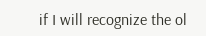if I will recognize the ol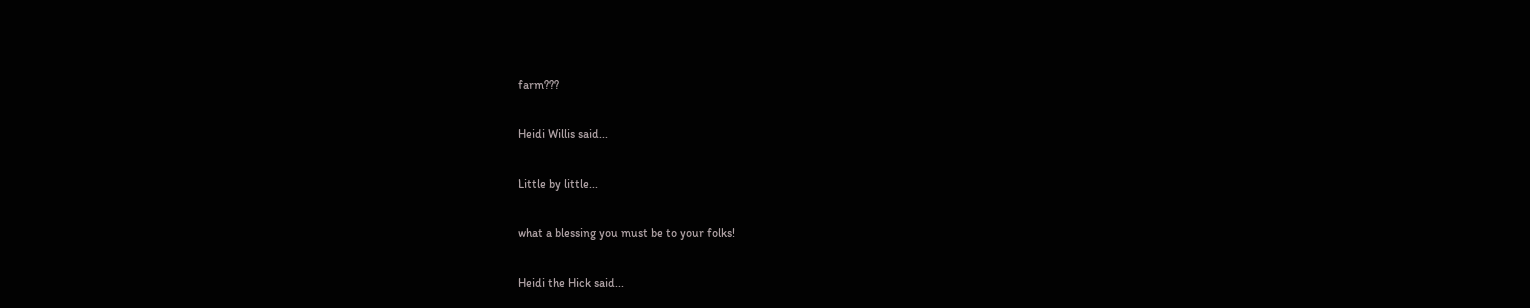farm???

Heidi Willis said...

Little by little...

what a blessing you must be to your folks!

Heidi the Hick said...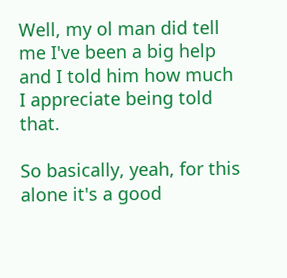Well, my ol man did tell me I've been a big help and I told him how much I appreciate being told that.

So basically, yeah, for this alone it's a good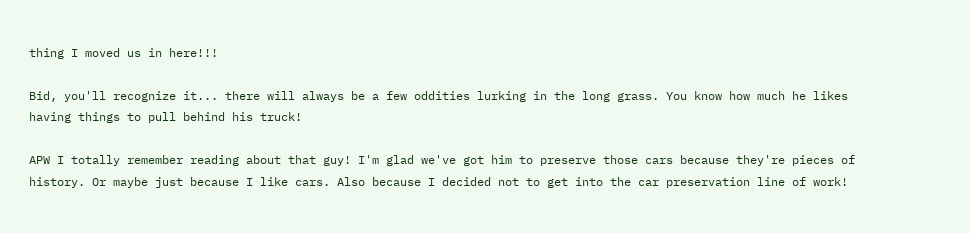thing I moved us in here!!!

Bid, you'll recognize it... there will always be a few oddities lurking in the long grass. You know how much he likes having things to pull behind his truck!

APW I totally remember reading about that guy! I'm glad we've got him to preserve those cars because they're pieces of history. Or maybe just because I like cars. Also because I decided not to get into the car preservation line of work!